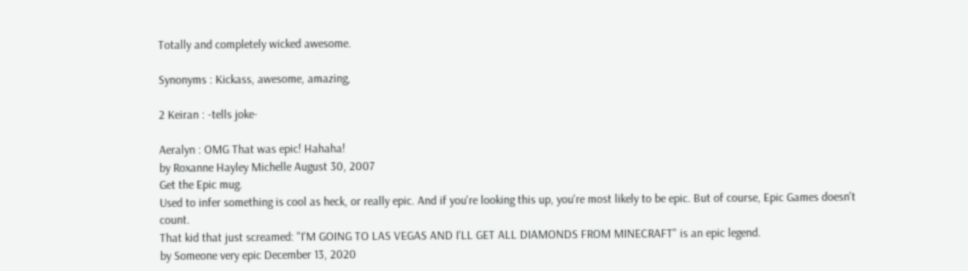Totally and completely wicked awesome.

Synonyms : Kickass, awesome, amazing,

2 Keiran : -tells joke-

Aeralyn : OMG That was epic! Hahaha!
by Roxanne Hayley Michelle August 30, 2007
Get the Epic mug.
Used to infer something is cool as heck, or really epic. And if you're looking this up, you're most likely to be epic. But of course, Epic Games doesn't count.
That kid that just screamed: "I'M GOING TO LAS VEGAS AND I'LL GET ALL DIAMONDS FROM MINECRAFT" is an epic legend.
by Someone very epic December 13, 2020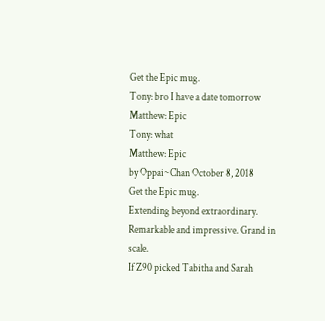Get the Epic mug.
Tony: bro I have a date tomorrow
Matthew: Epic
Tony: what
Matthew: Epic
by Oppai~Chan October 8, 2018
Get the Epic mug.
Extending beyond extraordinary. Remarkable and impressive. Grand in scale.
If Z90 picked Tabitha and Sarah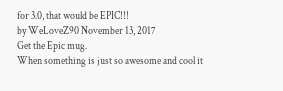for 3.0, that would be EPIC!!!
by WeLoveZ90 November 13, 2017
Get the Epic mug.
When something is just so awesome and cool it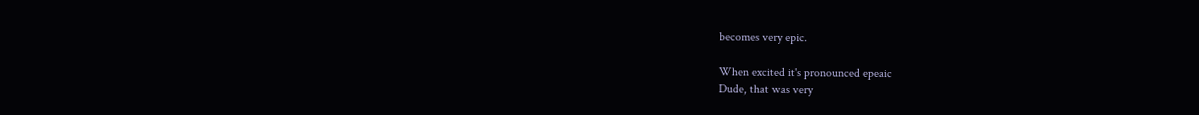becomes very epic.

When excited it's pronounced epeaic
Dude, that was very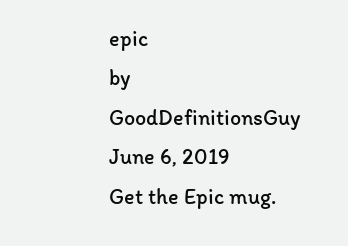epic
by GoodDefinitionsGuy June 6, 2019
Get the Epic mug.